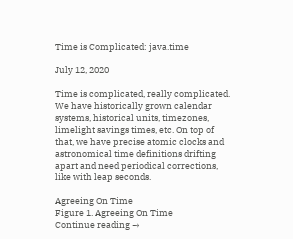Time is Complicated: java.time

July 12, 2020

Time is complicated, really complicated. We have historically grown calendar systems, historical units, timezones, limelight savings times, etc. On top of that, we have precise atomic clocks and astronomical time definitions drifting apart and need periodical corrections, like with leap seconds.

Agreeing On Time
Figure 1. Agreeing On Time
Continue reading →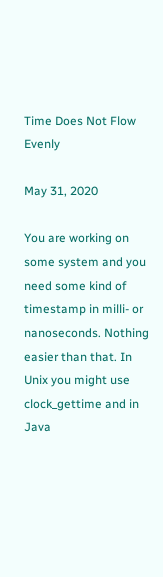Time Does Not Flow Evenly

May 31, 2020

You are working on some system and you need some kind of timestamp in milli- or nanoseconds. Nothing easier than that. In Unix you might use clock_gettime and in Java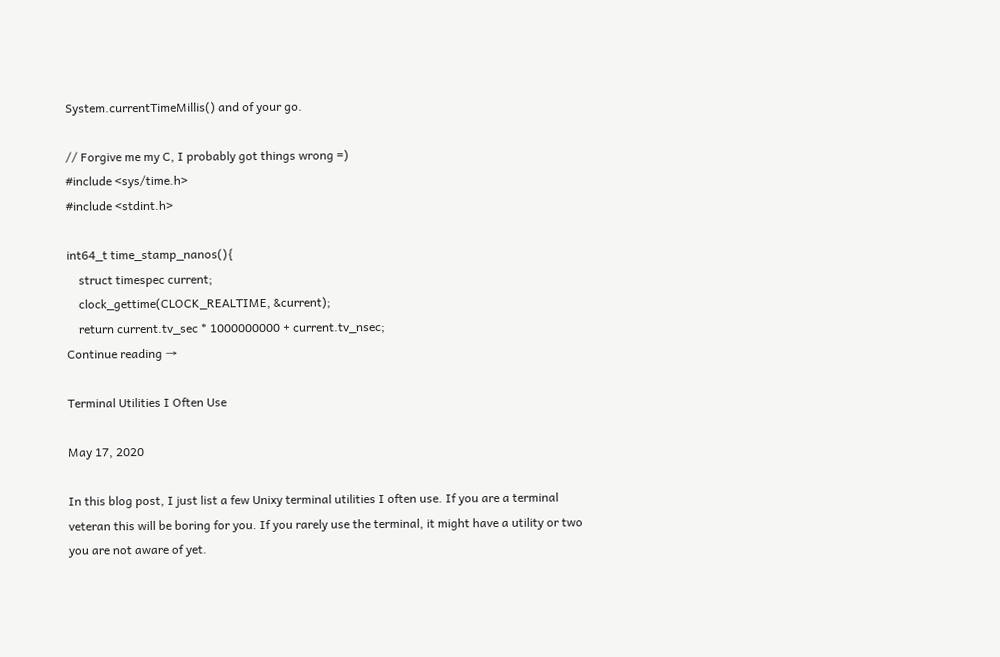System.currentTimeMillis() and of your go.

// Forgive me my C, I probably got things wrong =)
#include <sys/time.h>
#include <stdint.h>

int64_t time_stamp_nanos(){
    struct timespec current;
    clock_gettime(CLOCK_REALTIME, &current);
    return current.tv_sec * 1000000000 + current.tv_nsec;
Continue reading →

Terminal Utilities I Often Use

May 17, 2020

In this blog post, I just list a few Unixy terminal utilities I often use. If you are a terminal veteran this will be boring for you. If you rarely use the terminal, it might have a utility or two you are not aware of yet.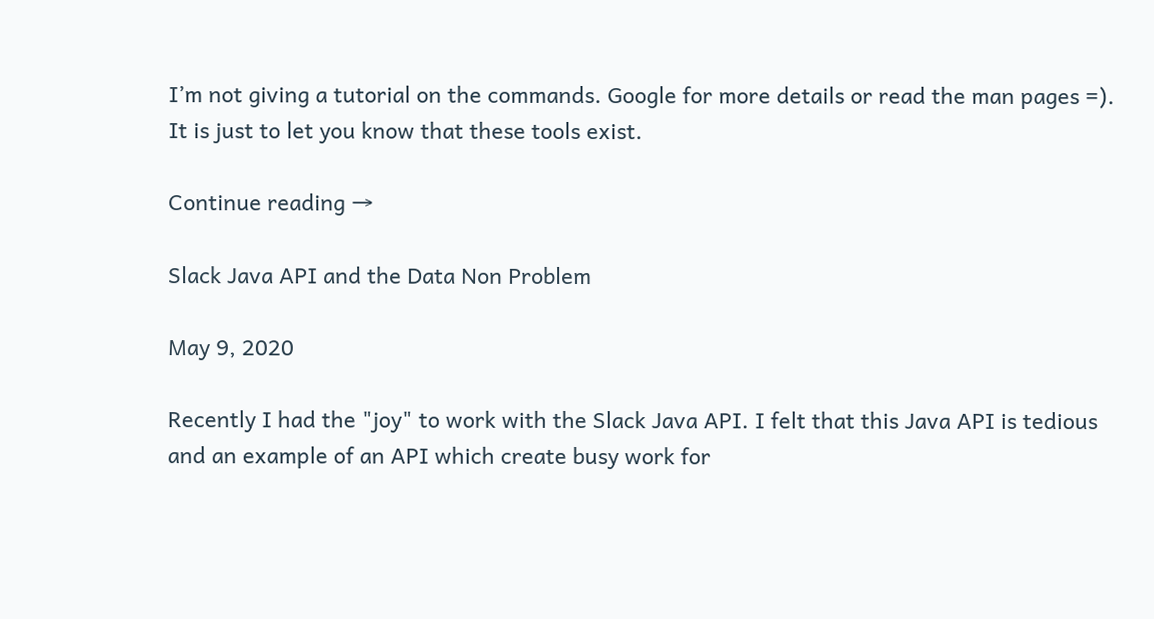I’m not giving a tutorial on the commands. Google for more details or read the man pages =). It is just to let you know that these tools exist.

Continue reading →

Slack Java API and the Data Non Problem

May 9, 2020

Recently I had the "joy" to work with the Slack Java API. I felt that this Java API is tedious and an example of an API which create busy work for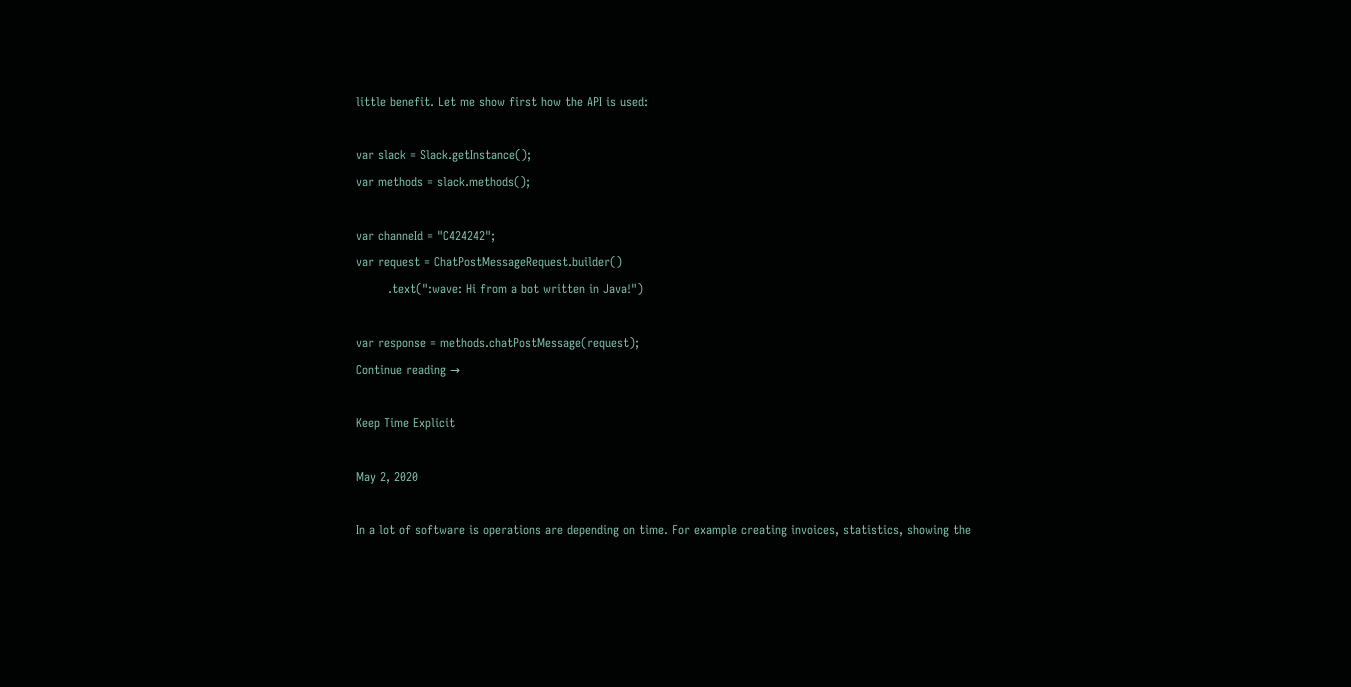little benefit. Let me show first how the API is used:

var slack = Slack.getInstance();
var methods = slack.methods();

var channeId = "C424242";
var request = ChatPostMessageRequest.builder()
        .text(":wave: Hi from a bot written in Java!")

var response = methods.chatPostMessage(request);
Continue reading →

Keep Time Explicit

May 2, 2020

In a lot of software is operations are depending on time. For example creating invoices, statistics, showing the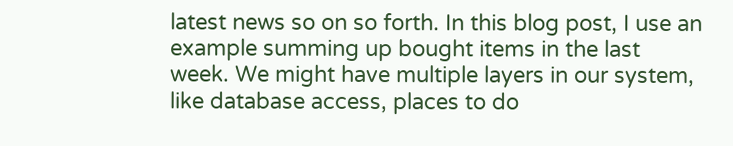latest news so on so forth. In this blog post, I use an example summing up bought items in the last week. We might have multiple layers in our system, like database access, places to do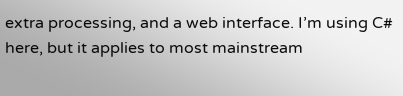extra processing, and a web interface. I’m using C# here, but it applies to most mainstream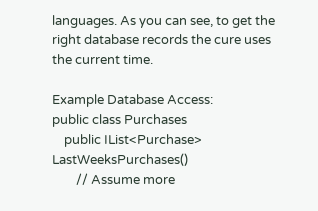languages. As you can see, to get the right database records the cure uses the current time.

Example Database Access:
public class Purchases
    public IList<Purchase> LastWeeksPurchases()
        // Assume more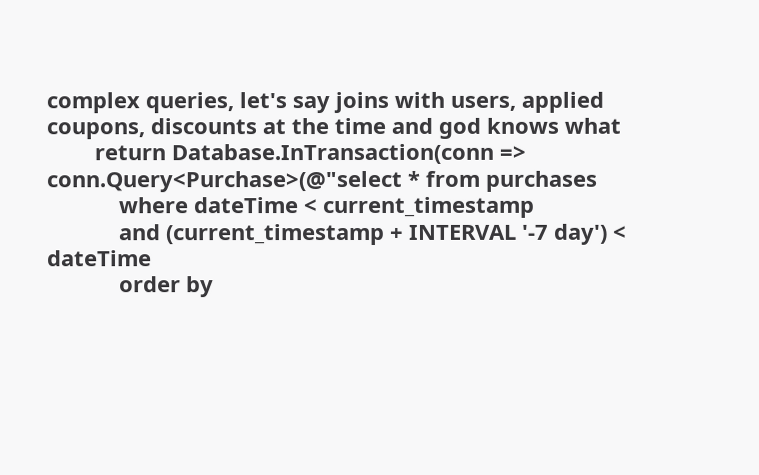complex queries, let's say joins with users, applied coupons, discounts at the time and god knows what
        return Database.InTransaction(conn => conn.Query<Purchase>(@"select * from purchases
            where dateTime < current_timestamp
            and (current_timestamp + INTERVAL '-7 day') < dateTime
            order by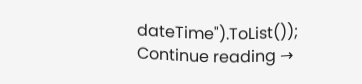dateTime").ToList());
Continue reading →